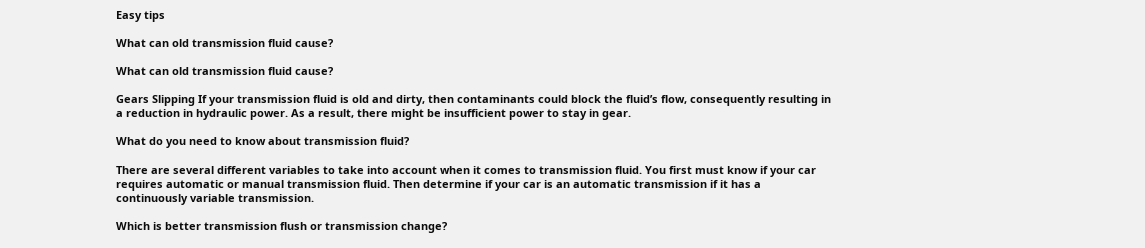Easy tips

What can old transmission fluid cause?

What can old transmission fluid cause?

Gears Slipping If your transmission fluid is old and dirty, then contaminants could block the fluid’s flow, consequently resulting in a reduction in hydraulic power. As a result, there might be insufficient power to stay in gear.

What do you need to know about transmission fluid?

There are several different variables to take into account when it comes to transmission fluid. You first must know if your car requires automatic or manual transmission fluid. Then determine if your car is an automatic transmission if it has a continuously variable transmission.

Which is better transmission flush or transmission change?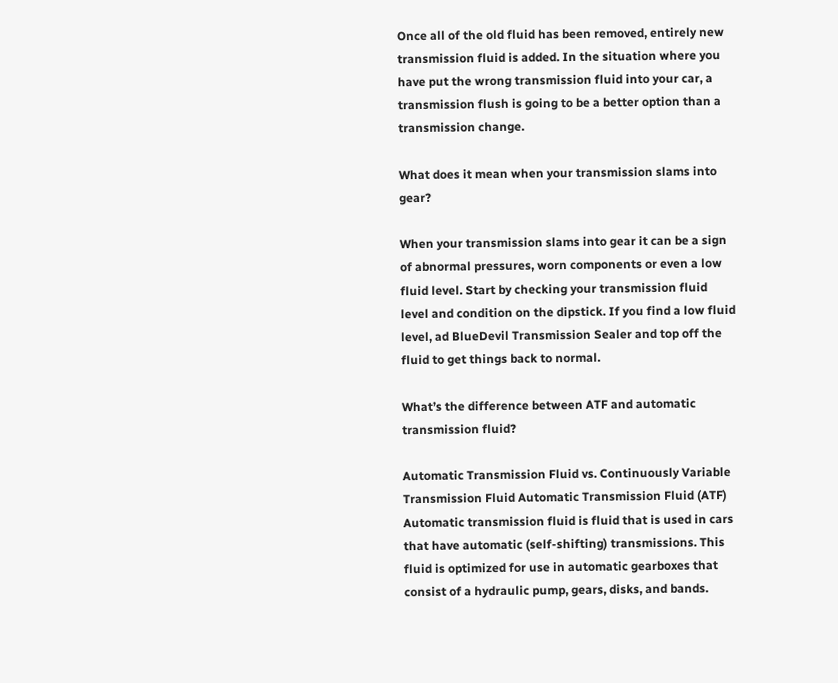Once all of the old fluid has been removed, entirely new transmission fluid is added. In the situation where you have put the wrong transmission fluid into your car, a transmission flush is going to be a better option than a transmission change.

What does it mean when your transmission slams into gear?

When your transmission slams into gear it can be a sign of abnormal pressures, worn components or even a low fluid level. Start by checking your transmission fluid level and condition on the dipstick. If you find a low fluid level, ad BlueDevil Transmission Sealer and top off the fluid to get things back to normal.

What’s the difference between ATF and automatic transmission fluid?

Automatic Transmission Fluid vs. Continuously Variable Transmission Fluid Automatic Transmission Fluid (ATF) Automatic transmission fluid is fluid that is used in cars that have automatic (self-shifting) transmissions. This fluid is optimized for use in automatic gearboxes that consist of a hydraulic pump, gears, disks, and bands.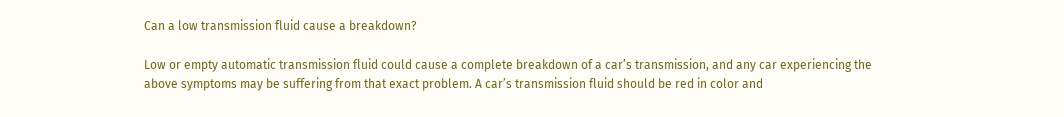Can a low transmission fluid cause a breakdown?

Low or empty automatic transmission fluid could cause a complete breakdown of a car’s transmission, and any car experiencing the above symptoms may be suffering from that exact problem. A car’s transmission fluid should be red in color and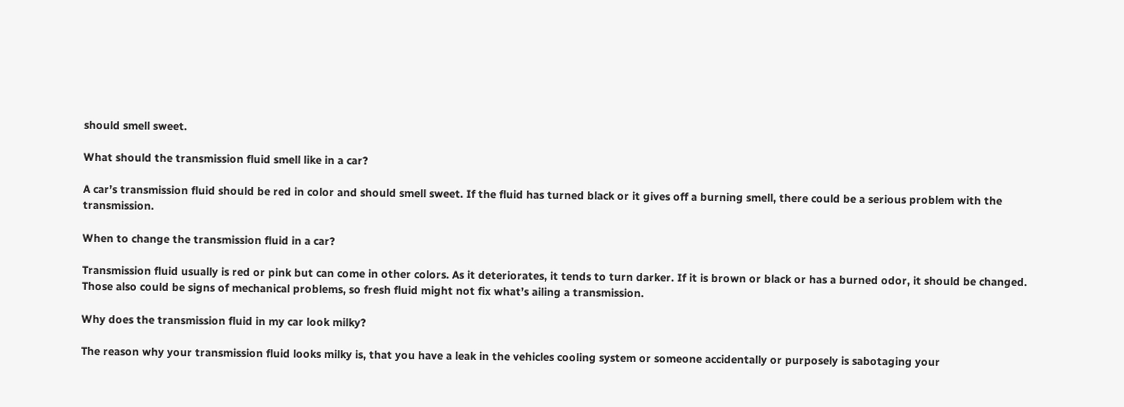should smell sweet.

What should the transmission fluid smell like in a car?

A car’s transmission fluid should be red in color and should smell sweet. If the fluid has turned black or it gives off a burning smell, there could be a serious problem with the transmission.

When to change the transmission fluid in a car?

Transmission fluid usually is red or pink but can come in other colors. As it deteriorates, it tends to turn darker. If it is brown or black or has a burned odor, it should be changed. Those also could be signs of mechanical problems, so fresh fluid might not fix what’s ailing a transmission.

Why does the transmission fluid in my car look milky?

The reason why your transmission fluid looks milky is, that you have a leak in the vehicles cooling system or someone accidentally or purposely is sabotaging your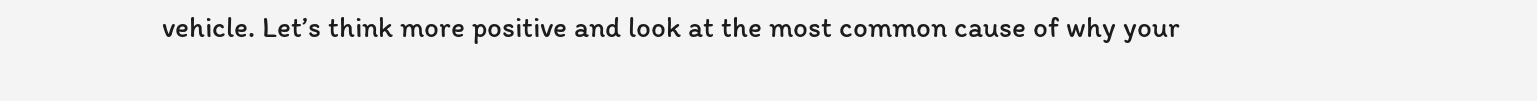vehicle. Let’s think more positive and look at the most common cause of why your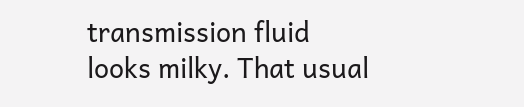transmission fluid looks milky. That usual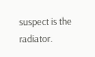suspect is the radiator.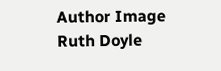Author Image
Ruth Doyle